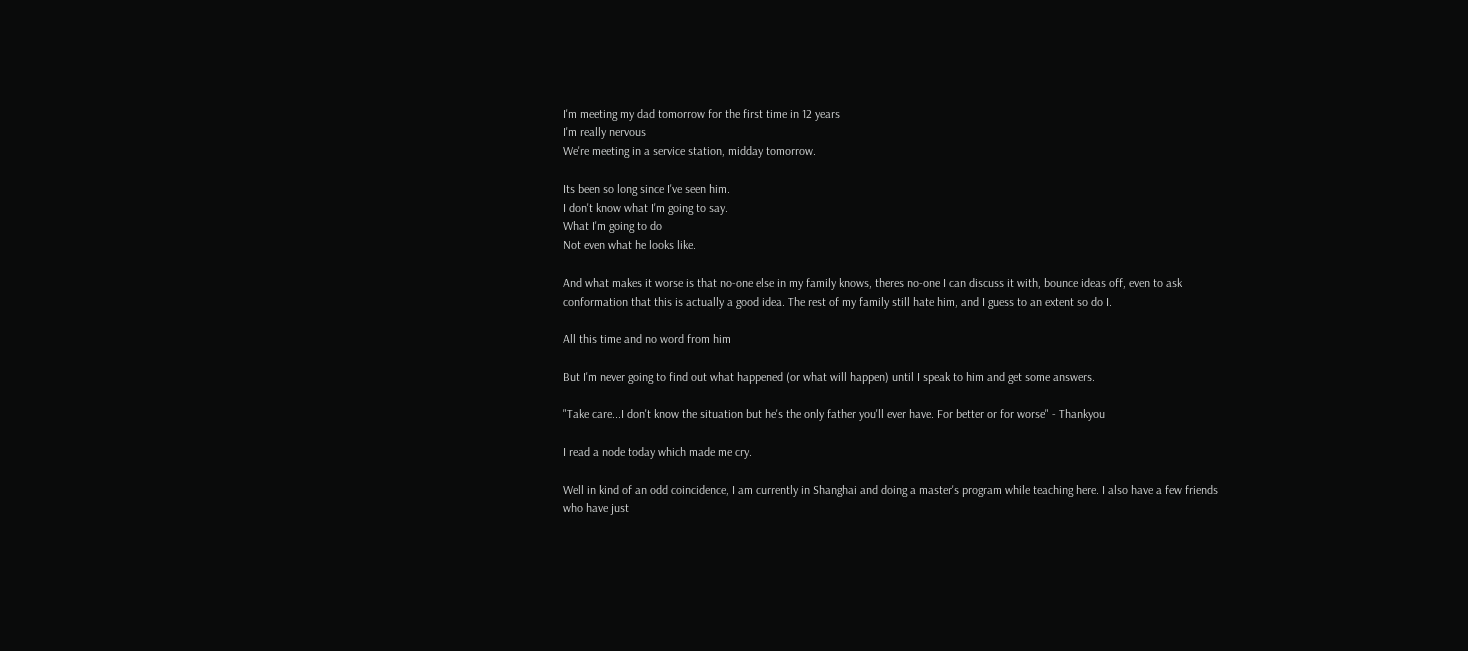I'm meeting my dad tomorrow for the first time in 12 years
I'm really nervous
We're meeting in a service station, midday tomorrow.

Its been so long since I've seen him.
I don't know what I'm going to say.
What I'm going to do
Not even what he looks like.

And what makes it worse is that no-one else in my family knows, theres no-one I can discuss it with, bounce ideas off, even to ask conformation that this is actually a good idea. The rest of my family still hate him, and I guess to an extent so do I.

All this time and no word from him

But I'm never going to find out what happened (or what will happen) until I speak to him and get some answers.

"Take care...I don't know the situation but he's the only father you'll ever have. For better or for worse" - Thankyou

I read a node today which made me cry.

Well in kind of an odd coincidence, I am currently in Shanghai and doing a master's program while teaching here. I also have a few friends who have just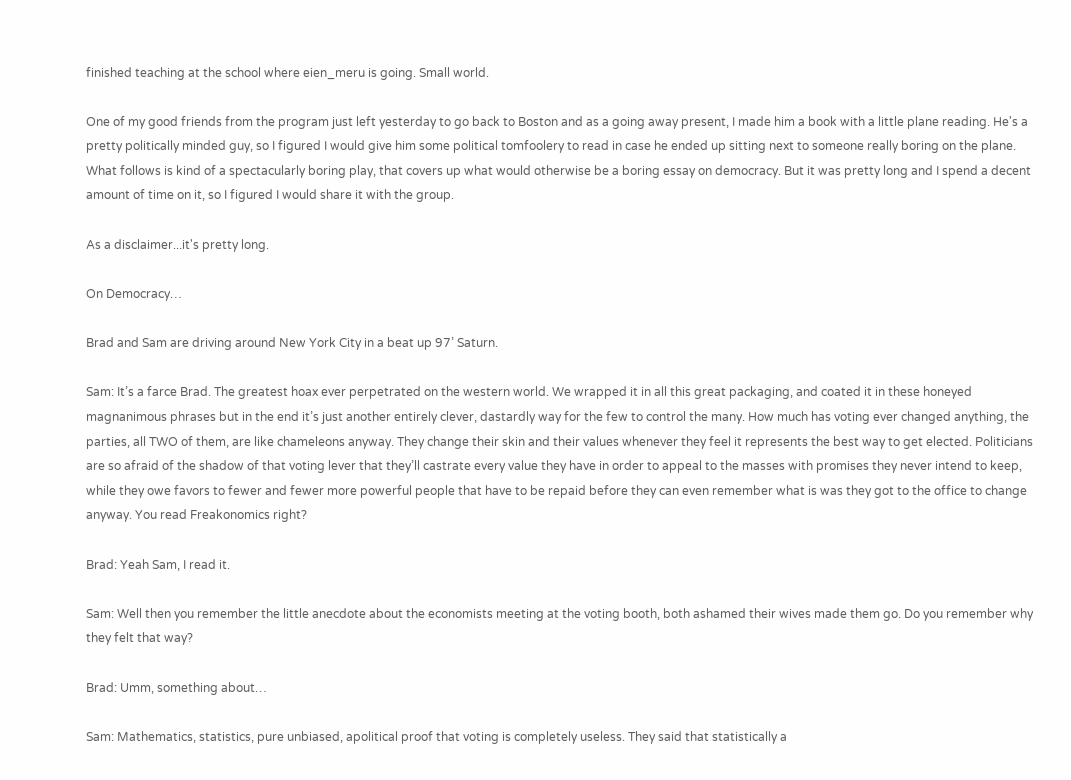finished teaching at the school where eien_meru is going. Small world.

One of my good friends from the program just left yesterday to go back to Boston and as a going away present, I made him a book with a little plane reading. He's a pretty politically minded guy, so I figured I would give him some political tomfoolery to read in case he ended up sitting next to someone really boring on the plane. What follows is kind of a spectacularly boring play, that covers up what would otherwise be a boring essay on democracy. But it was pretty long and I spend a decent amount of time on it, so I figured I would share it with the group.

As a disclaimer...it's pretty long.

On Democracy…

Brad and Sam are driving around New York City in a beat up 97’ Saturn.

Sam: It’s a farce Brad. The greatest hoax ever perpetrated on the western world. We wrapped it in all this great packaging, and coated it in these honeyed magnanimous phrases but in the end it’s just another entirely clever, dastardly way for the few to control the many. How much has voting ever changed anything, the parties, all TWO of them, are like chameleons anyway. They change their skin and their values whenever they feel it represents the best way to get elected. Politicians are so afraid of the shadow of that voting lever that they’ll castrate every value they have in order to appeal to the masses with promises they never intend to keep, while they owe favors to fewer and fewer more powerful people that have to be repaid before they can even remember what is was they got to the office to change anyway. You read Freakonomics right?

Brad: Yeah Sam, I read it.

Sam: Well then you remember the little anecdote about the economists meeting at the voting booth, both ashamed their wives made them go. Do you remember why they felt that way?

Brad: Umm, something about…

Sam: Mathematics, statistics, pure unbiased, apolitical proof that voting is completely useless. They said that statistically a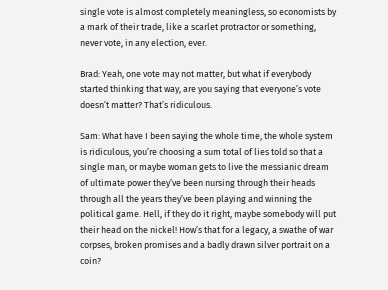single vote is almost completely meaningless, so economists by a mark of their trade, like a scarlet protractor or something, never vote, in any election, ever.

Brad: Yeah, one vote may not matter, but what if everybody started thinking that way, are you saying that everyone’s vote doesn’t matter? That’s ridiculous.

Sam: What have I been saying the whole time, the whole system is ridiculous, you’re choosing a sum total of lies told so that a single man, or maybe woman gets to live the messianic dream of ultimate power they’ve been nursing through their heads through all the years they’ve been playing and winning the political game. Hell, if they do it right, maybe somebody will put their head on the nickel! How’s that for a legacy, a swathe of war corpses, broken promises and a badly drawn silver portrait on a coin?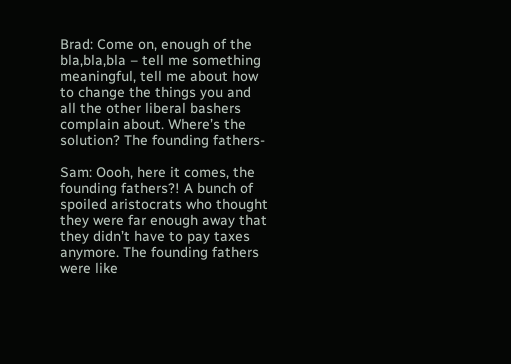Brad: Come on, enough of the bla,bla,bla – tell me something meaningful, tell me about how to change the things you and all the other liberal bashers complain about. Where’s the solution? The founding fathers-

Sam: Oooh, here it comes, the founding fathers?! A bunch of spoiled aristocrats who thought they were far enough away that they didn’t have to pay taxes anymore. The founding fathers were like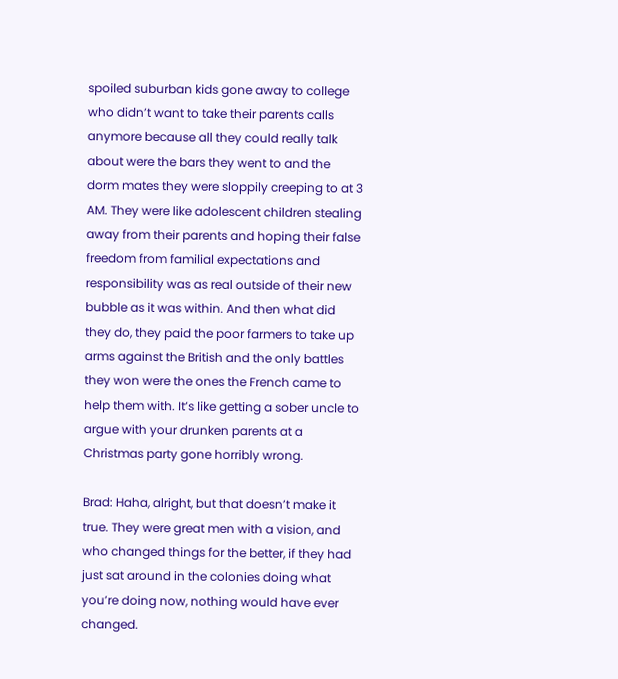spoiled suburban kids gone away to college who didn’t want to take their parents calls anymore because all they could really talk about were the bars they went to and the dorm mates they were sloppily creeping to at 3 AM. They were like adolescent children stealing away from their parents and hoping their false freedom from familial expectations and responsibility was as real outside of their new bubble as it was within. And then what did they do, they paid the poor farmers to take up arms against the British and the only battles they won were the ones the French came to help them with. It’s like getting a sober uncle to argue with your drunken parents at a Christmas party gone horribly wrong.

Brad: Haha, alright, but that doesn’t make it true. They were great men with a vision, and who changed things for the better, if they had just sat around in the colonies doing what you’re doing now, nothing would have ever changed.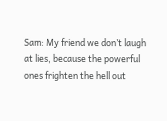Sam: My friend we don’t laugh at lies, because the powerful ones frighten the hell out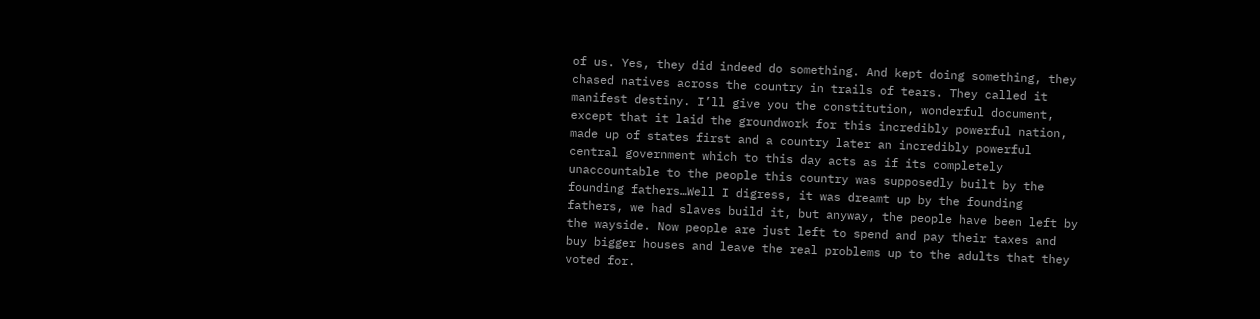of us. Yes, they did indeed do something. And kept doing something, they chased natives across the country in trails of tears. They called it manifest destiny. I’ll give you the constitution, wonderful document, except that it laid the groundwork for this incredibly powerful nation, made up of states first and a country later an incredibly powerful central government which to this day acts as if its completely unaccountable to the people this country was supposedly built by the founding fathers…Well I digress, it was dreamt up by the founding fathers, we had slaves build it, but anyway, the people have been left by the wayside. Now people are just left to spend and pay their taxes and buy bigger houses and leave the real problems up to the adults that they voted for.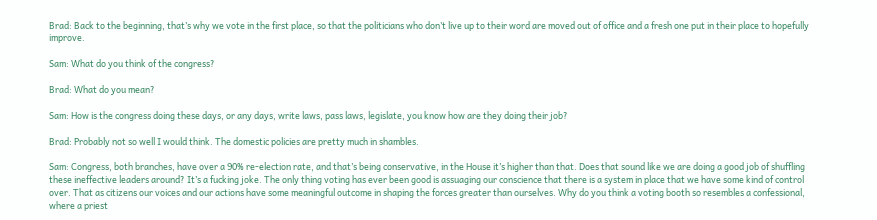Brad: Back to the beginning, that’s why we vote in the first place, so that the politicians who don’t live up to their word are moved out of office and a fresh one put in their place to hopefully improve.

Sam: What do you think of the congress?

Brad: What do you mean?

Sam: How is the congress doing these days, or any days, write laws, pass laws, legislate, you know how are they doing their job?

Brad: Probably not so well I would think. The domestic policies are pretty much in shambles.

Sam: Congress, both branches, have over a 90% re-election rate, and that’s being conservative, in the House it’s higher than that. Does that sound like we are doing a good job of shuffling these ineffective leaders around? It’s a fucking joke. The only thing voting has ever been good is assuaging our conscience that there is a system in place that we have some kind of control over. That as citizens our voices and our actions have some meaningful outcome in shaping the forces greater than ourselves. Why do you think a voting booth so resembles a confessional, where a priest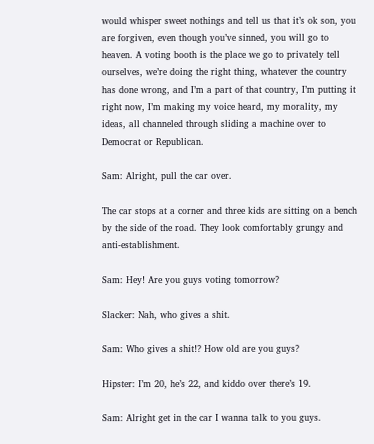would whisper sweet nothings and tell us that it’s ok son, you are forgiven, even though you’ve sinned, you will go to heaven. A voting booth is the place we go to privately tell ourselves, we’re doing the right thing, whatever the country has done wrong, and I’m a part of that country, I’m putting it right now, I’m making my voice heard, my morality, my ideas, all channeled through sliding a machine over to Democrat or Republican.

Sam: Alright, pull the car over.

The car stops at a corner and three kids are sitting on a bench by the side of the road. They look comfortably grungy and anti-establishment.

Sam: Hey! Are you guys voting tomorrow?

Slacker: Nah, who gives a shit.

Sam: Who gives a shit!? How old are you guys?

Hipster: I’m 20, he’s 22, and kiddo over there’s 19.

Sam: Alright get in the car I wanna talk to you guys.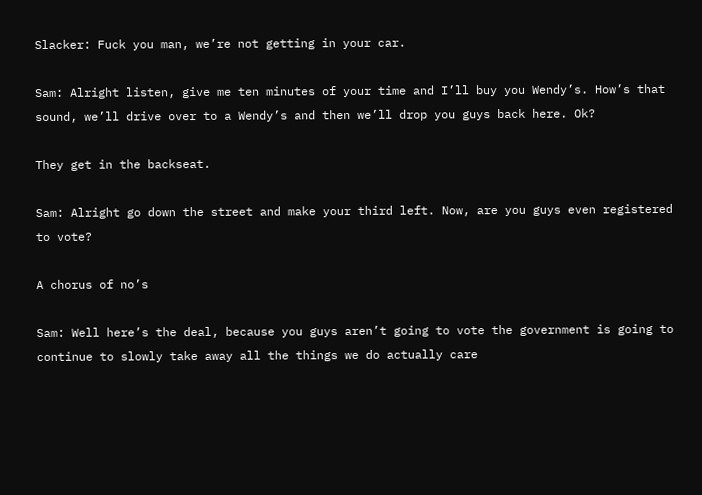Slacker: Fuck you man, we’re not getting in your car.

Sam: Alright listen, give me ten minutes of your time and I’ll buy you Wendy’s. How’s that sound, we’ll drive over to a Wendy’s and then we’ll drop you guys back here. Ok?

They get in the backseat.

Sam: Alright go down the street and make your third left. Now, are you guys even registered to vote?

A chorus of no’s

Sam: Well here’s the deal, because you guys aren’t going to vote the government is going to continue to slowly take away all the things we do actually care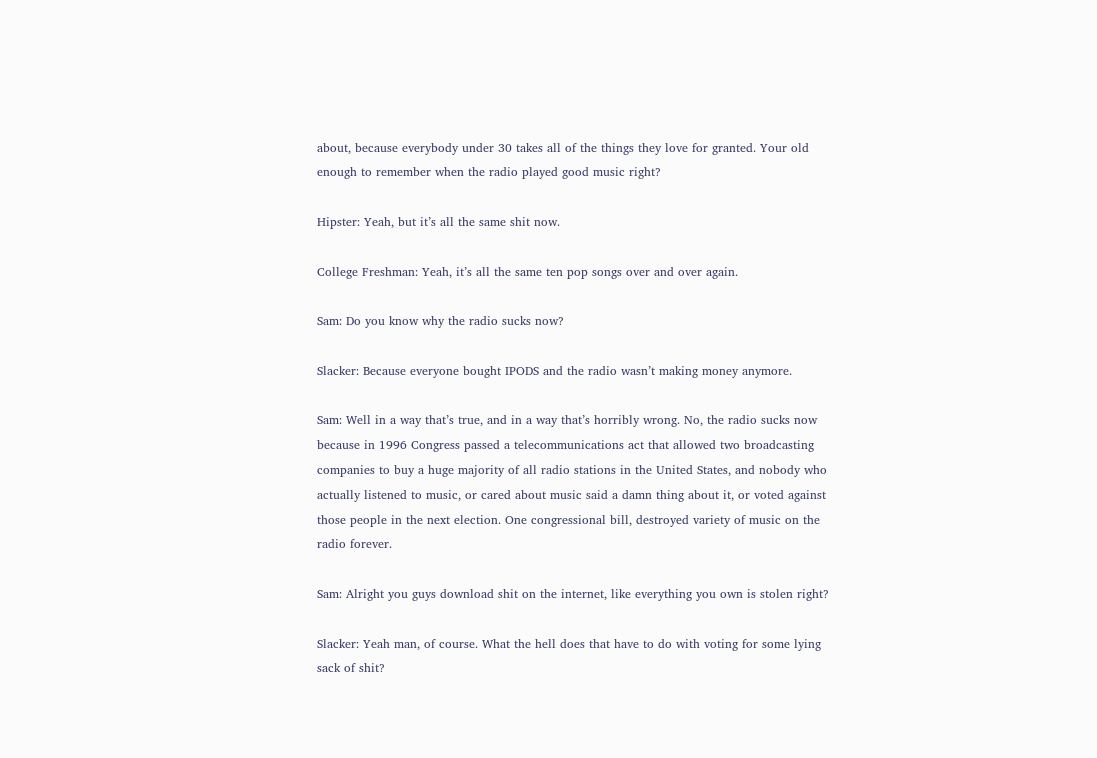about, because everybody under 30 takes all of the things they love for granted. Your old enough to remember when the radio played good music right?

Hipster: Yeah, but it’s all the same shit now.

College Freshman: Yeah, it’s all the same ten pop songs over and over again.

Sam: Do you know why the radio sucks now?

Slacker: Because everyone bought IPODS and the radio wasn’t making money anymore.

Sam: Well in a way that’s true, and in a way that’s horribly wrong. No, the radio sucks now because in 1996 Congress passed a telecommunications act that allowed two broadcasting companies to buy a huge majority of all radio stations in the United States, and nobody who actually listened to music, or cared about music said a damn thing about it, or voted against those people in the next election. One congressional bill, destroyed variety of music on the radio forever.

Sam: Alright you guys download shit on the internet, like everything you own is stolen right?

Slacker: Yeah man, of course. What the hell does that have to do with voting for some lying sack of shit?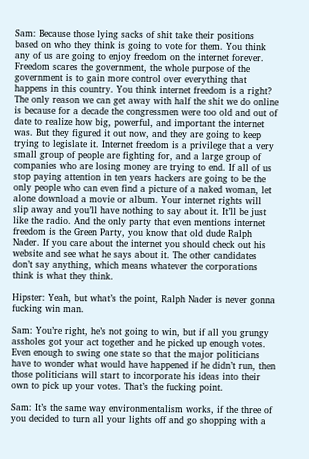Sam: Because those lying sacks of shit take their positions based on who they think is going to vote for them. You think any of us are going to enjoy freedom on the internet forever. Freedom scares the government, the whole purpose of the government is to gain more control over everything that happens in this country. You think internet freedom is a right? The only reason we can get away with half the shit we do online is because for a decade the congressmen were too old and out of date to realize how big, powerful, and important the internet was. But they figured it out now, and they are going to keep trying to legislate it. Internet freedom is a privilege that a very small group of people are fighting for, and a large group of companies who are losing money are trying to end. If all of us stop paying attention in ten years hackers are going to be the only people who can even find a picture of a naked woman, let alone download a movie or album. Your internet rights will slip away and you’ll have nothing to say about it. It’ll be just like the radio. And the only party that even mentions internet freedom is the Green Party, you know that old dude Ralph Nader. If you care about the internet you should check out his website and see what he says about it. The other candidates don’t say anything, which means whatever the corporations think is what they think.

Hipster: Yeah, but what’s the point, Ralph Nader is never gonna fucking win man.

Sam: You’re right, he’s not going to win, but if all you grungy assholes got your act together and he picked up enough votes. Even enough to swing one state so that the major politicians have to wonder what would have happened if he didn’t run, then those politicians will start to incorporate his ideas into their own to pick up your votes. That’s the fucking point.

Sam: It’s the same way environmentalism works, if the three of you decided to turn all your lights off and go shopping with a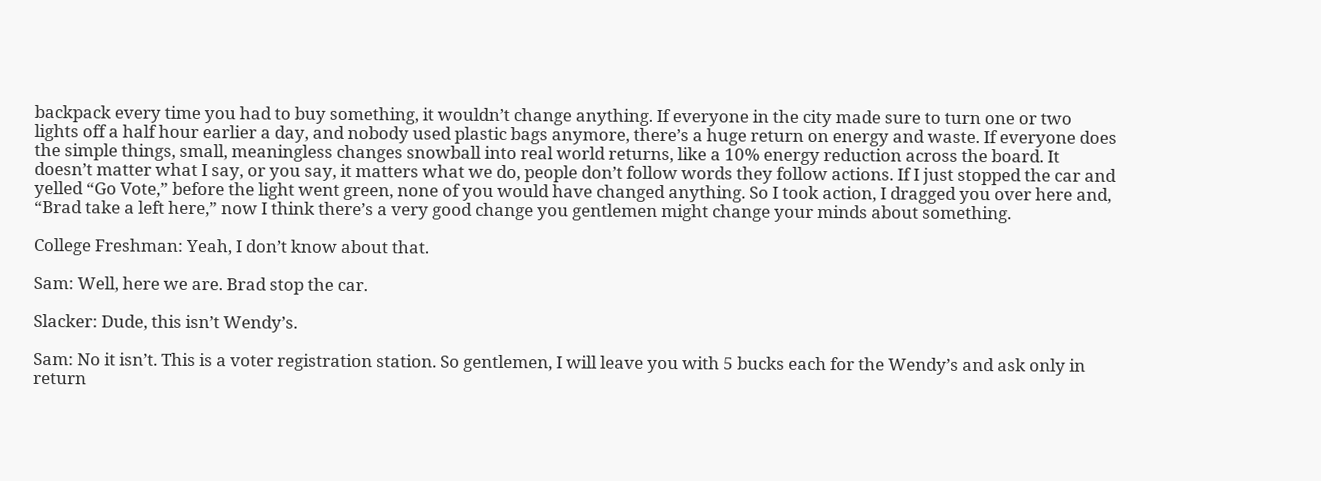backpack every time you had to buy something, it wouldn’t change anything. If everyone in the city made sure to turn one or two lights off a half hour earlier a day, and nobody used plastic bags anymore, there’s a huge return on energy and waste. If everyone does the simple things, small, meaningless changes snowball into real world returns, like a 10% energy reduction across the board. It doesn’t matter what I say, or you say, it matters what we do, people don’t follow words they follow actions. If I just stopped the car and yelled “Go Vote,” before the light went green, none of you would have changed anything. So I took action, I dragged you over here and, “Brad take a left here,” now I think there’s a very good change you gentlemen might change your minds about something.

College Freshman: Yeah, I don’t know about that.

Sam: Well, here we are. Brad stop the car.

Slacker: Dude, this isn’t Wendy’s.

Sam: No it isn’t. This is a voter registration station. So gentlemen, I will leave you with 5 bucks each for the Wendy’s and ask only in return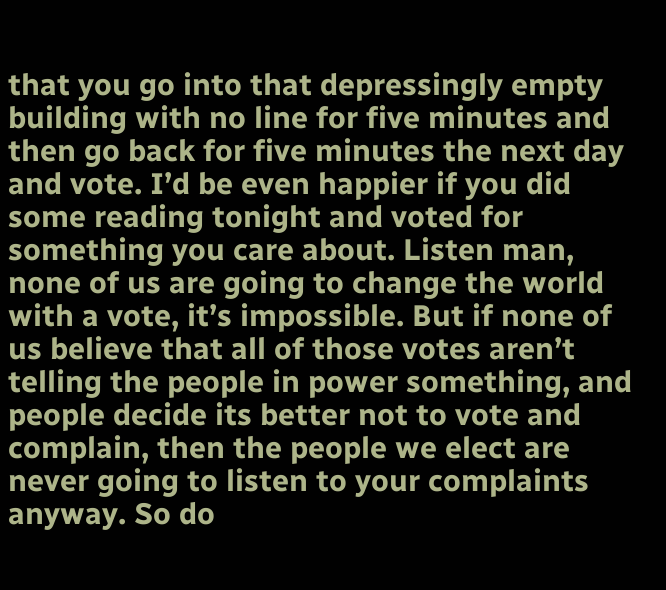that you go into that depressingly empty building with no line for five minutes and then go back for five minutes the next day and vote. I’d be even happier if you did some reading tonight and voted for something you care about. Listen man, none of us are going to change the world with a vote, it’s impossible. But if none of us believe that all of those votes aren’t telling the people in power something, and people decide its better not to vote and complain, then the people we elect are never going to listen to your complaints anyway. So do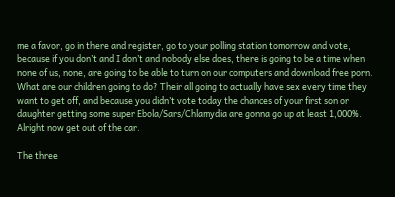me a favor, go in there and register, go to your polling station tomorrow and vote, because if you don’t and I don’t and nobody else does, there is going to be a time when none of us, none, are going to be able to turn on our computers and download free porn. What are our children going to do? Their all going to actually have sex every time they want to get off, and because you didn’t vote today the chances of your first son or daughter getting some super Ebola/Sars/Chlamydia are gonna go up at least 1,000%. Alright now get out of the car.

The three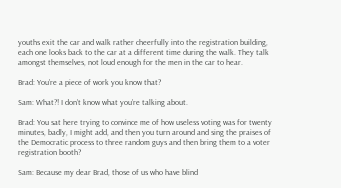youths exit the car and walk rather cheerfully into the registration building, each one looks back to the car at a different time during the walk. They talk amongst themselves, not loud enough for the men in the car to hear.

Brad: You’re a piece of work you know that?

Sam: What?! I don’t know what you’re talking about.

Brad: You sat here trying to convince me of how useless voting was for twenty minutes, badly, I might add, and then you turn around and sing the praises of the Democratic process to three random guys and then bring them to a voter registration booth?

Sam: Because my dear Brad, those of us who have blind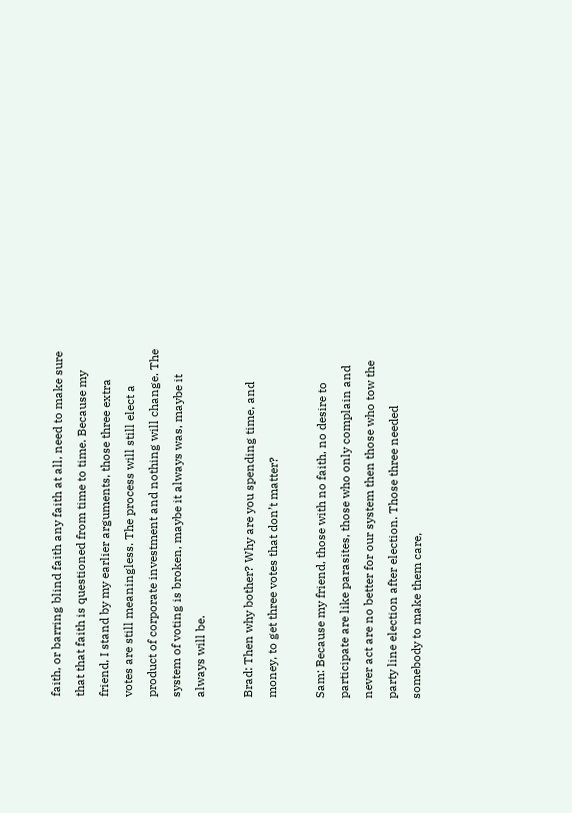faith, or barring blind faith any faith at all, need to make sure that that faith is questioned from time to time. Because my friend, I stand by my earlier arguments, those three extra votes are still meaningless. The process will still elect a product of corporate investment and nothing will change. The system of voting is broken, maybe it always was, maybe it always will be.

Brad: Then why bother? Why are you spending time, and money, to get three votes that don’t matter?

Sam: Because my friend, those with no faith, no desire to participate are like parasites, those who only complain and never act are no better for our system then those who tow the party line election after election. Those three needed somebody to make them care,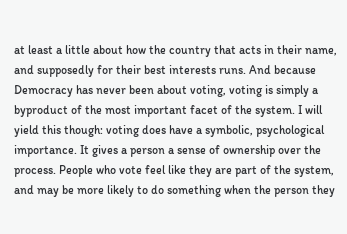at least a little about how the country that acts in their name, and supposedly for their best interests runs. And because Democracy has never been about voting, voting is simply a byproduct of the most important facet of the system. I will yield this though: voting does have a symbolic, psychological importance. It gives a person a sense of ownership over the process. People who vote feel like they are part of the system, and may be more likely to do something when the person they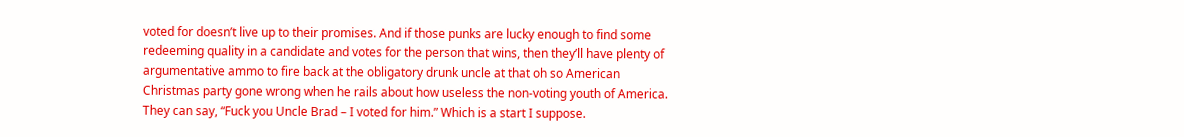voted for doesn’t live up to their promises. And if those punks are lucky enough to find some redeeming quality in a candidate and votes for the person that wins, then they’ll have plenty of argumentative ammo to fire back at the obligatory drunk uncle at that oh so American Christmas party gone wrong when he rails about how useless the non-voting youth of America. They can say, “Fuck you Uncle Brad – I voted for him.” Which is a start I suppose.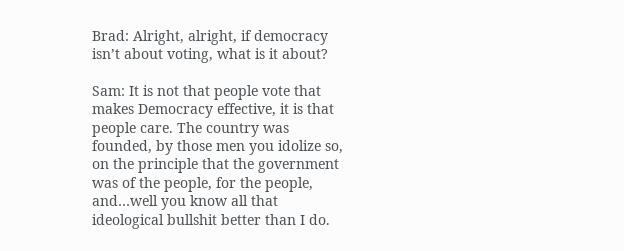Brad: Alright, alright, if democracy isn’t about voting, what is it about?

Sam: It is not that people vote that makes Democracy effective, it is that people care. The country was founded, by those men you idolize so, on the principle that the government was of the people, for the people, and…well you know all that ideological bullshit better than I do.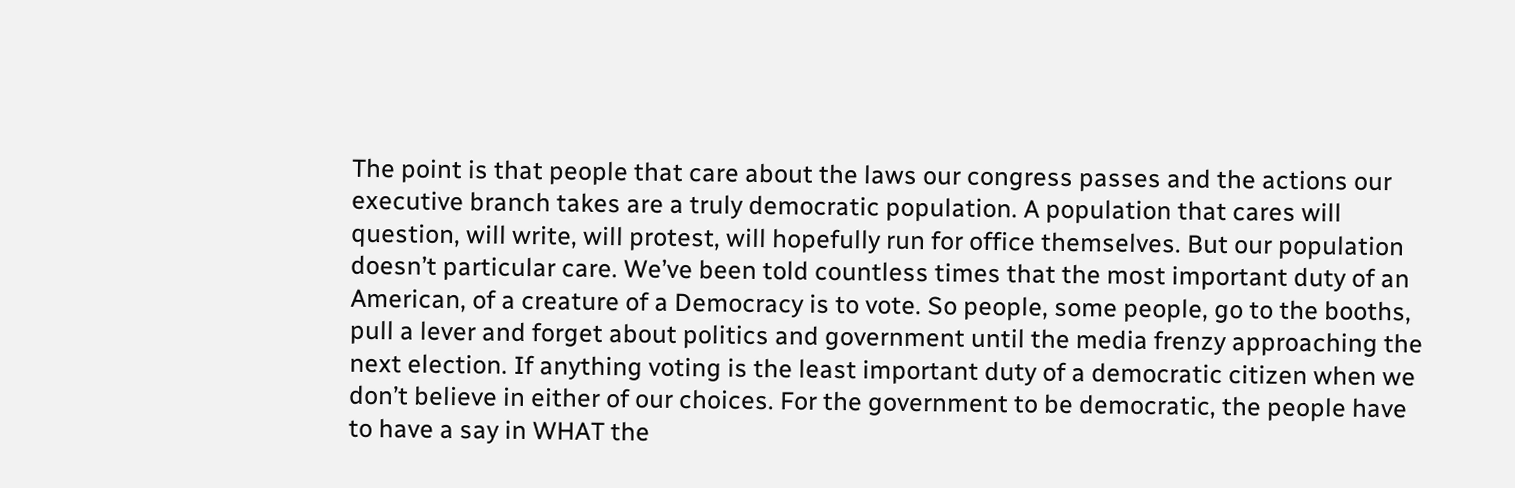The point is that people that care about the laws our congress passes and the actions our executive branch takes are a truly democratic population. A population that cares will question, will write, will protest, will hopefully run for office themselves. But our population doesn’t particular care. We’ve been told countless times that the most important duty of an American, of a creature of a Democracy is to vote. So people, some people, go to the booths, pull a lever and forget about politics and government until the media frenzy approaching the next election. If anything voting is the least important duty of a democratic citizen when we don’t believe in either of our choices. For the government to be democratic, the people have to have a say in WHAT the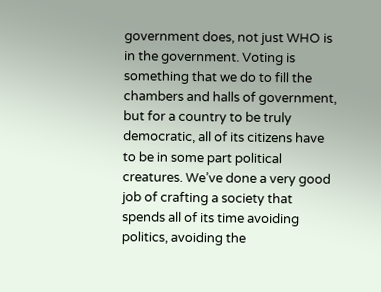government does, not just WHO is in the government. Voting is something that we do to fill the chambers and halls of government, but for a country to be truly democratic, all of its citizens have to be in some part political creatures. We’ve done a very good job of crafting a society that spends all of its time avoiding politics, avoiding the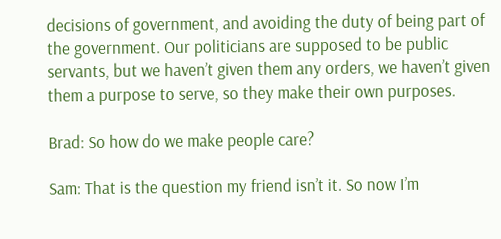decisions of government, and avoiding the duty of being part of the government. Our politicians are supposed to be public servants, but we haven’t given them any orders, we haven’t given them a purpose to serve, so they make their own purposes.

Brad: So how do we make people care?

Sam: That is the question my friend isn’t it. So now I’m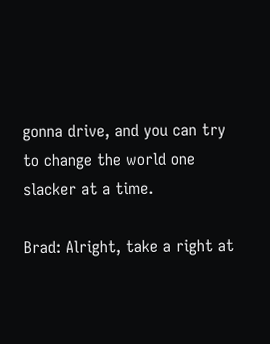gonna drive, and you can try to change the world one slacker at a time.

Brad: Alright, take a right at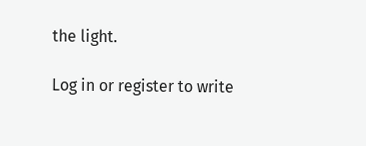the light.

Log in or register to write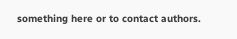something here or to contact authors.